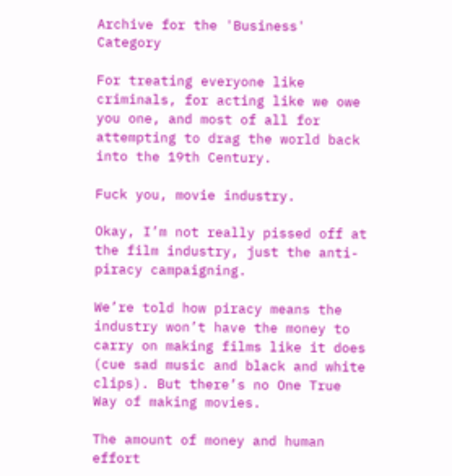Archive for the 'Business' Category

For treating everyone like criminals, for acting like we owe you one, and most of all for attempting to drag the world back into the 19th Century.

Fuck you, movie industry.

Okay, I’m not really pissed off at the film industry, just the anti-piracy campaigning.

We’re told how piracy means the industry won’t have the money to carry on making films like it does (cue sad music and black and white clips). But there’s no One True Way of making movies.

The amount of money and human effort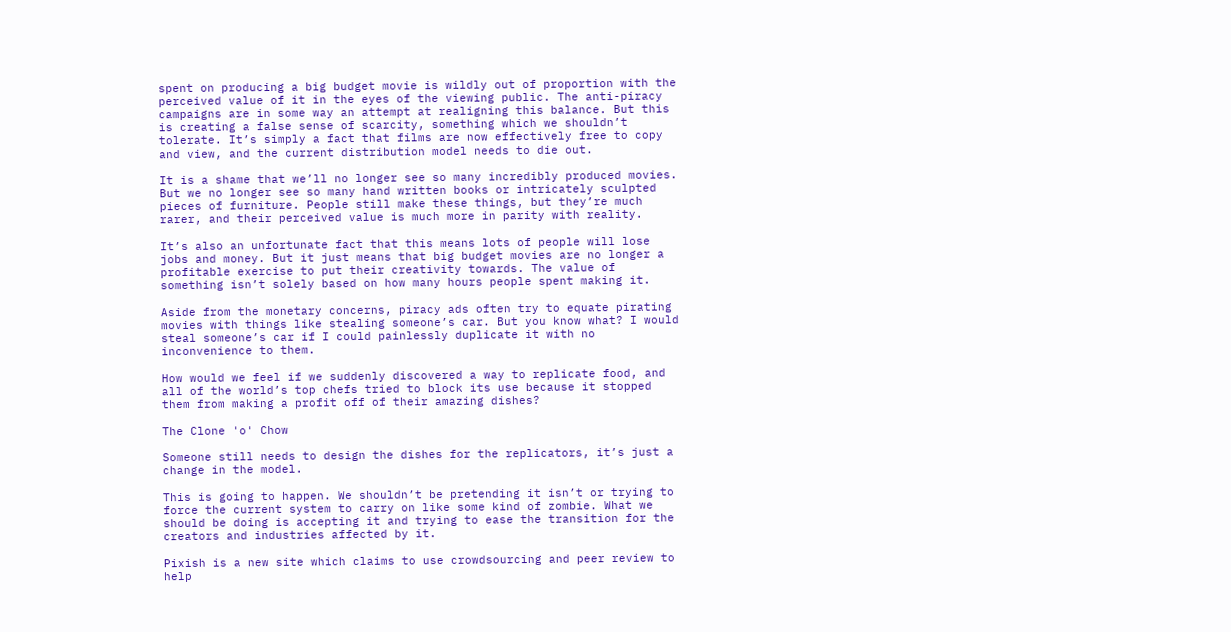spent on producing a big budget movie is wildly out of proportion with the perceived value of it in the eyes of the viewing public. The anti-piracy campaigns are in some way an attempt at realigning this balance. But this is creating a false sense of scarcity, something which we shouldn’t tolerate. It’s simply a fact that films are now effectively free to copy and view, and the current distribution model needs to die out.

It is a shame that we’ll no longer see so many incredibly produced movies. But we no longer see so many hand written books or intricately sculpted pieces of furniture. People still make these things, but they’re much rarer, and their perceived value is much more in parity with reality.

It’s also an unfortunate fact that this means lots of people will lose jobs and money. But it just means that big budget movies are no longer a profitable exercise to put their creativity towards. The value of something isn’t solely based on how many hours people spent making it.

Aside from the monetary concerns, piracy ads often try to equate pirating movies with things like stealing someone’s car. But you know what? I would steal someone’s car if I could painlessly duplicate it with no inconvenience to them.

How would we feel if we suddenly discovered a way to replicate food, and all of the world’s top chefs tried to block its use because it stopped them from making a profit off of their amazing dishes?

The Clone 'o' Chow

Someone still needs to design the dishes for the replicators, it’s just a change in the model.

This is going to happen. We shouldn’t be pretending it isn’t or trying to force the current system to carry on like some kind of zombie. What we should be doing is accepting it and trying to ease the transition for the creators and industries affected by it.

Pixish is a new site which claims to use crowdsourcing and peer review to help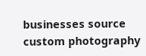businesses source custom photography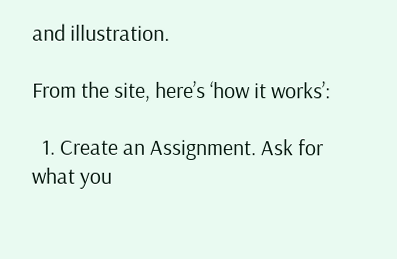and illustration.

From the site, here’s ‘how it works’:

  1. Create an Assignment. Ask for what you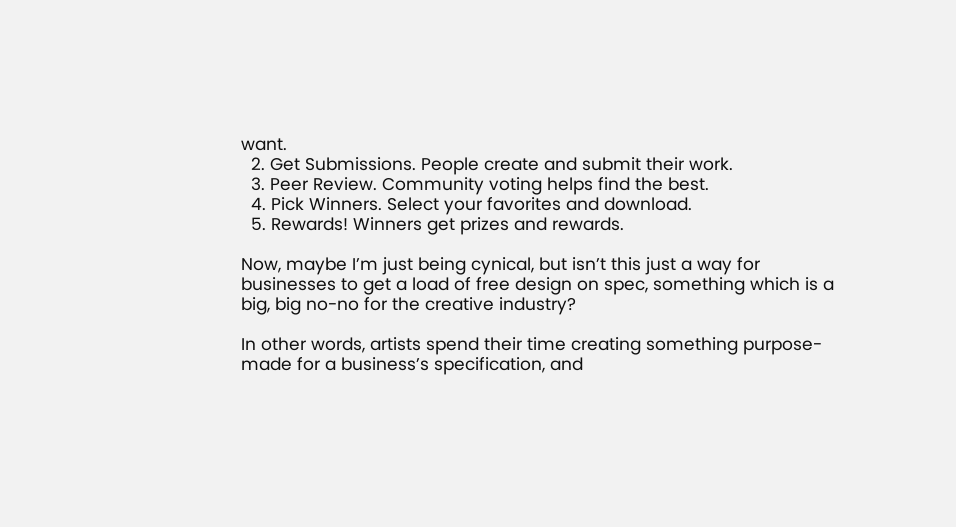want.
  2. Get Submissions. People create and submit their work.
  3. Peer Review. Community voting helps find the best.
  4. Pick Winners. Select your favorites and download.
  5. Rewards! Winners get prizes and rewards.

Now, maybe I’m just being cynical, but isn’t this just a way for businesses to get a load of free design on spec, something which is a big, big no-no for the creative industry?

In other words, artists spend their time creating something purpose-made for a business’s specification, and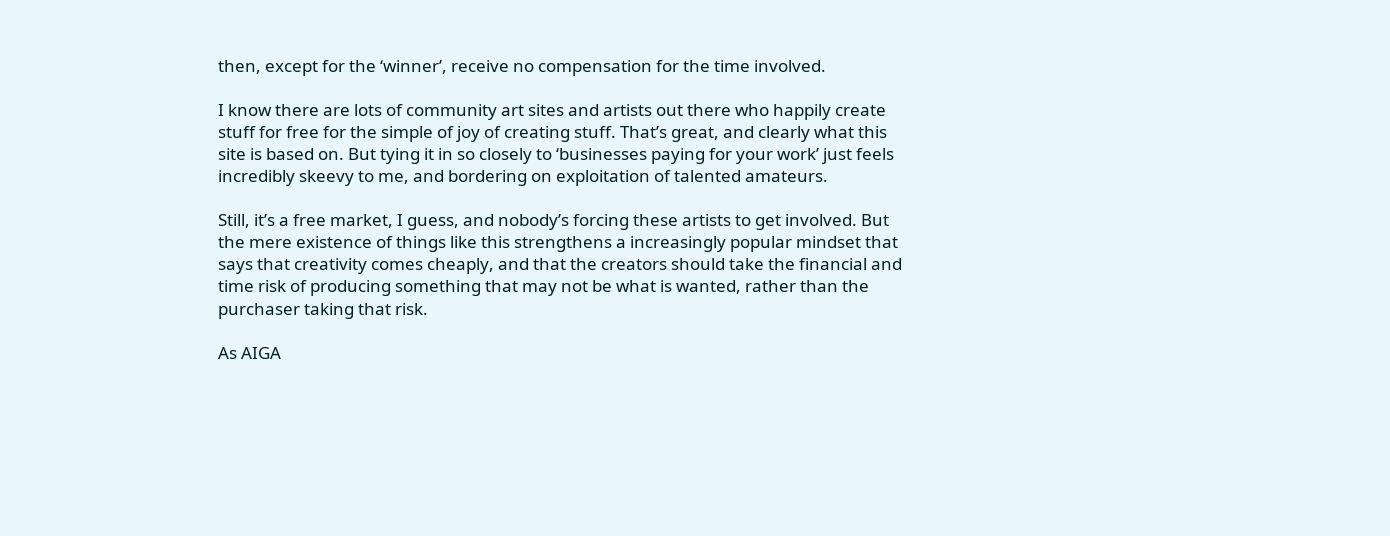then, except for the ‘winner’, receive no compensation for the time involved.

I know there are lots of community art sites and artists out there who happily create stuff for free for the simple of joy of creating stuff. That’s great, and clearly what this site is based on. But tying it in so closely to ‘businesses paying for your work’ just feels incredibly skeevy to me, and bordering on exploitation of talented amateurs.

Still, it’s a free market, I guess, and nobody’s forcing these artists to get involved. But the mere existence of things like this strengthens a increasingly popular mindset that says that creativity comes cheaply, and that the creators should take the financial and time risk of producing something that may not be what is wanted, rather than the purchaser taking that risk.

As AIGA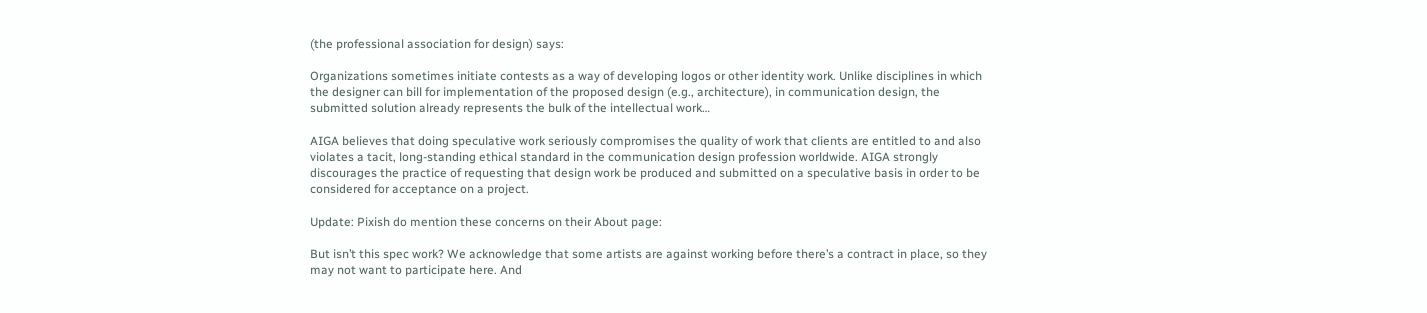(the professional association for design) says:

Organizations sometimes initiate contests as a way of developing logos or other identity work. Unlike disciplines in which the designer can bill for implementation of the proposed design (e.g., architecture), in communication design, the submitted solution already represents the bulk of the intellectual work…

AIGA believes that doing speculative work seriously compromises the quality of work that clients are entitled to and also violates a tacit, long-standing ethical standard in the communication design profession worldwide. AIGA strongly discourages the practice of requesting that design work be produced and submitted on a speculative basis in order to be considered for acceptance on a project.

Update: Pixish do mention these concerns on their About page:

But isn’t this spec work? We acknowledge that some artists are against working before there’s a contract in place, so they may not want to participate here. And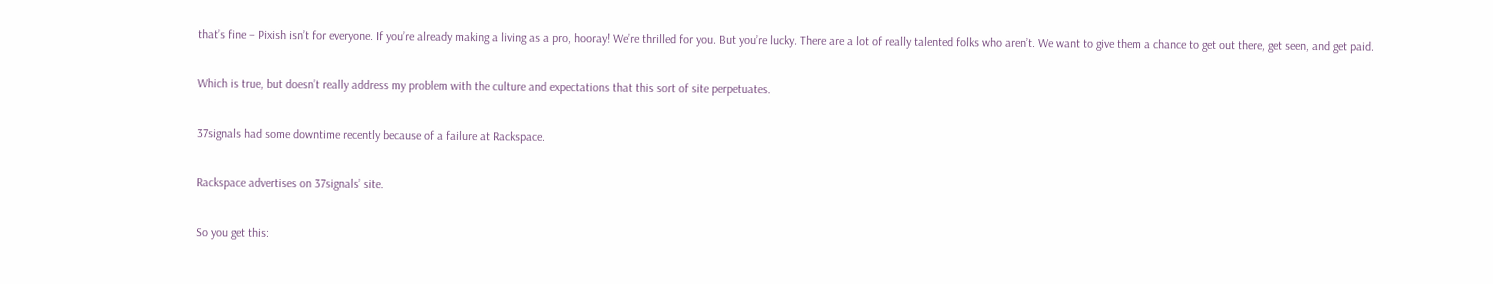that’s fine – Pixish isn’t for everyone. If you’re already making a living as a pro, hooray! We’re thrilled for you. But you’re lucky. There are a lot of really talented folks who aren’t. We want to give them a chance to get out there, get seen, and get paid.

Which is true, but doesn’t really address my problem with the culture and expectations that this sort of site perpetuates.

37signals had some downtime recently because of a failure at Rackspace.

Rackspace advertises on 37signals’ site.

So you get this: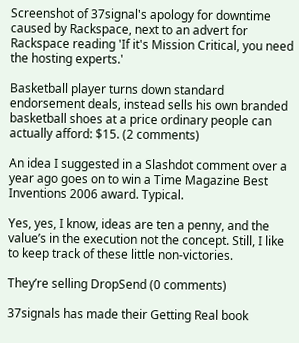Screenshot of 37signal's apology for downtime caused by Rackspace, next to an advert for Rackspace reading 'If it's Mission Critical, you need the hosting experts.'

Basketball player turns down standard endorsement deals, instead sells his own branded basketball shoes at a price ordinary people can actually afford: $15. (2 comments)

An idea I suggested in a Slashdot comment over a year ago goes on to win a Time Magazine Best Inventions 2006 award. Typical.

Yes, yes, I know, ideas are ten a penny, and the value’s in the execution not the concept. Still, I like to keep track of these little non-victories.

They’re selling DropSend (0 comments)

37signals has made their Getting Real book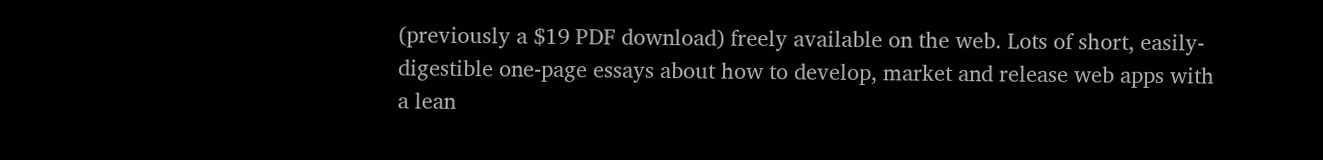(previously a $19 PDF download) freely available on the web. Lots of short, easily-digestible one-page essays about how to develop, market and release web apps with a lean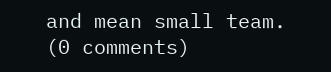and mean small team. (0 comments)